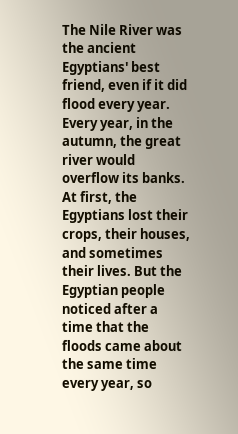The Nile River was the ancient Egyptians' best friend, even if it did flood every year.
Every year, in the autumn, the great river would overflow its banks. At first, the Egyptians lost their crops, their houses, and sometimes their lives. But the Egyptian people noticed after a time that the floods came about the same time every year, so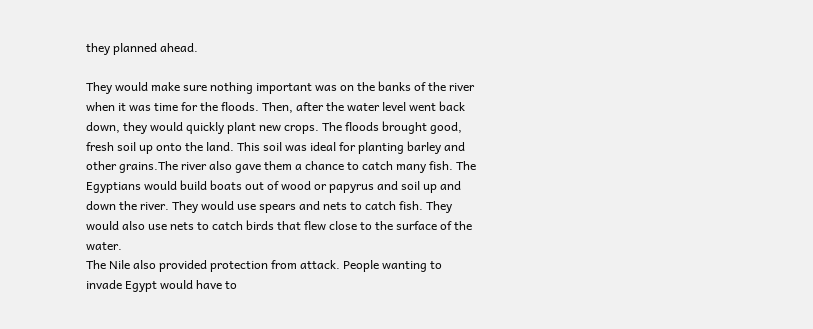they planned ahead.

They would make sure nothing important was on the banks of the river when it was time for the floods. Then, after the water level went back down, they would quickly plant new crops. The floods brought good, fresh soil up onto the land. This soil was ideal for planting barley and other grains.The river also gave them a chance to catch many fish. The Egyptians would build boats out of wood or papyrus and soil up and down the river. They would use spears and nets to catch fish. They would also use nets to catch birds that flew close to the surface of the water.
The Nile also provided protection from attack. People wanting to invade Egypt would have to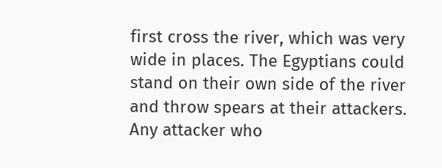first cross the river, which was very wide in places. The Egyptians could stand on their own side of the river and throw spears at their attackers. Any attacker who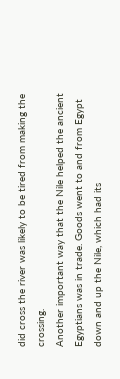did cross the river was likely to be tired from making the crossing.
Another important way that the Nile helped the ancient Egyptians was in trade. Goods went to and from Egypt down and up the Nile, which had its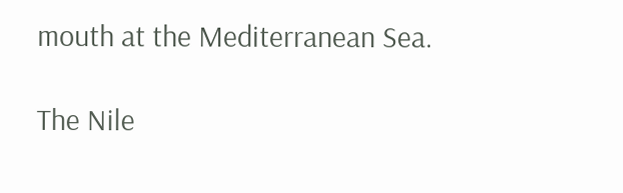mouth at the Mediterranean Sea.

The Nile